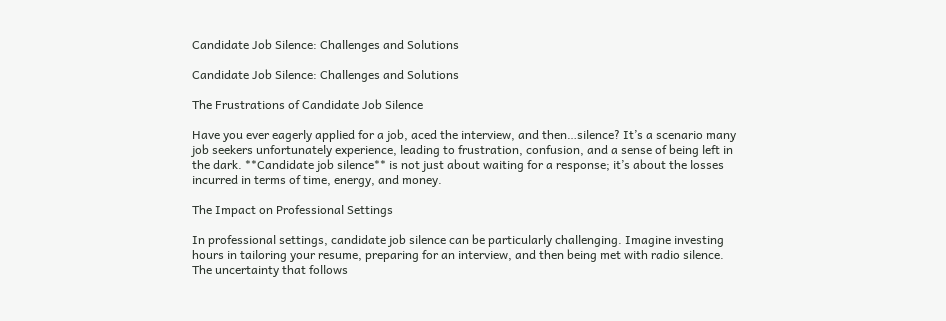Candidate Job Silence: Challenges and Solutions

Candidate Job Silence: Challenges and Solutions

The Frustrations of Candidate Job Silence

Have you ever eagerly applied for a job, aced the interview, and then…silence? It’s a scenario many job seekers unfortunately experience, leading to frustration, confusion, and a sense of being left in the dark. **Candidate job silence** is not just about waiting for a response; it’s about the losses incurred in terms of time, energy, and money.

The Impact on Professional Settings

In professional settings, candidate job silence can be particularly challenging. Imagine investing hours in tailoring your resume, preparing for an interview, and then being met with radio silence. The uncertainty that follows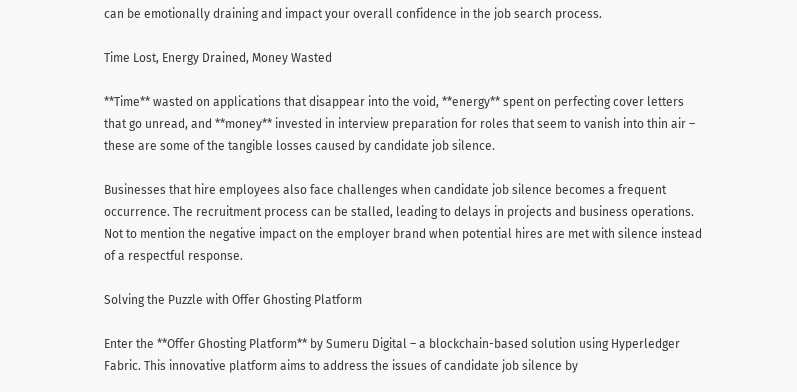can be emotionally draining and impact your overall confidence in the job search process.

Time Lost, Energy Drained, Money Wasted

**Time** wasted on applications that disappear into the void, **energy** spent on perfecting cover letters that go unread, and **money** invested in interview preparation for roles that seem to vanish into thin air – these are some of the tangible losses caused by candidate job silence.

Businesses that hire employees also face challenges when candidate job silence becomes a frequent occurrence. The recruitment process can be stalled, leading to delays in projects and business operations. Not to mention the negative impact on the employer brand when potential hires are met with silence instead of a respectful response.

Solving the Puzzle with Offer Ghosting Platform

Enter the **Offer Ghosting Platform** by Sumeru Digital – a blockchain-based solution using Hyperledger Fabric. This innovative platform aims to address the issues of candidate job silence by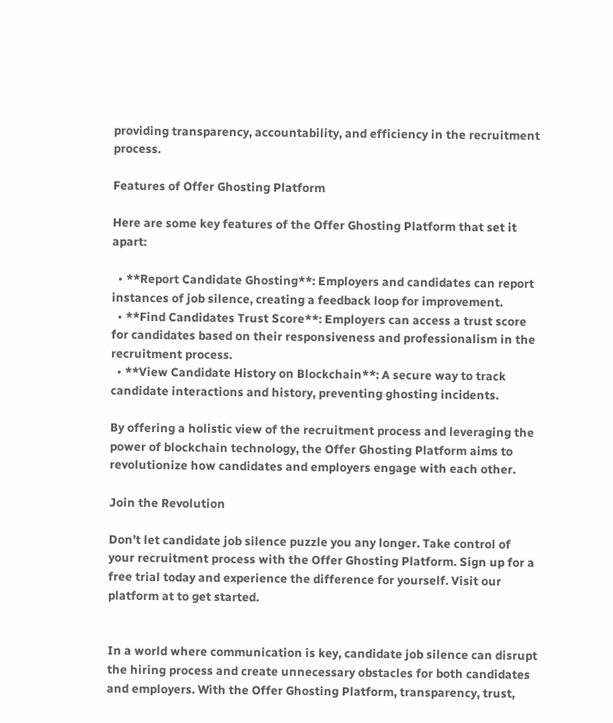providing transparency, accountability, and efficiency in the recruitment process.

Features of Offer Ghosting Platform

Here are some key features of the Offer Ghosting Platform that set it apart:

  • **Report Candidate Ghosting**: Employers and candidates can report instances of job silence, creating a feedback loop for improvement.
  • **Find Candidates Trust Score**: Employers can access a trust score for candidates based on their responsiveness and professionalism in the recruitment process.
  • **View Candidate History on Blockchain**: A secure way to track candidate interactions and history, preventing ghosting incidents.

By offering a holistic view of the recruitment process and leveraging the power of blockchain technology, the Offer Ghosting Platform aims to revolutionize how candidates and employers engage with each other.

Join the Revolution

Don’t let candidate job silence puzzle you any longer. Take control of your recruitment process with the Offer Ghosting Platform. Sign up for a free trial today and experience the difference for yourself. Visit our platform at to get started.


In a world where communication is key, candidate job silence can disrupt the hiring process and create unnecessary obstacles for both candidates and employers. With the Offer Ghosting Platform, transparency, trust,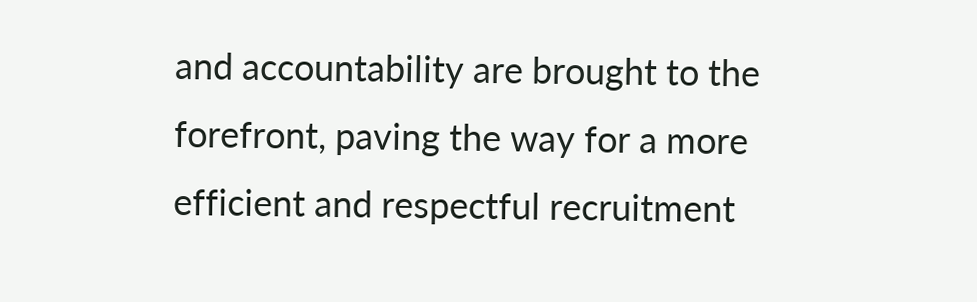and accountability are brought to the forefront, paving the way for a more efficient and respectful recruitment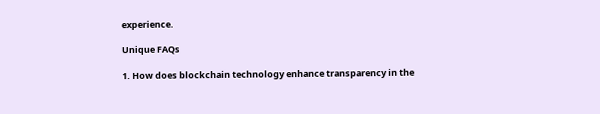experience.

Unique FAQs

1. How does blockchain technology enhance transparency in the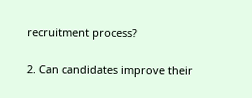recruitment process?

2. Can candidates improve their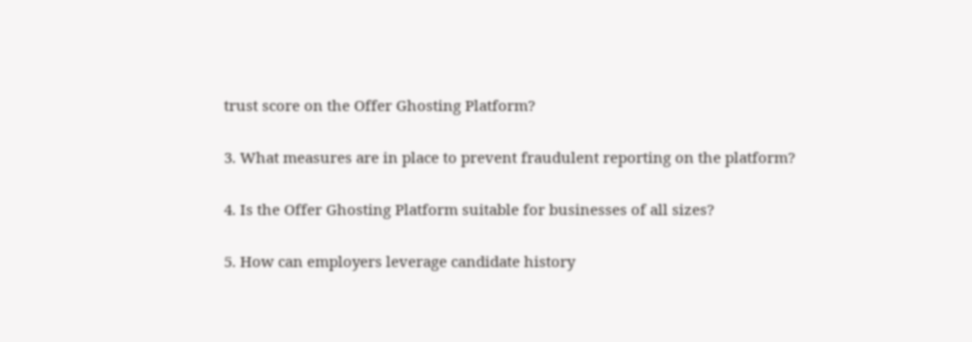trust score on the Offer Ghosting Platform?

3. What measures are in place to prevent fraudulent reporting on the platform?

4. Is the Offer Ghosting Platform suitable for businesses of all sizes?

5. How can employers leverage candidate history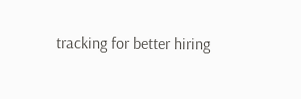tracking for better hiring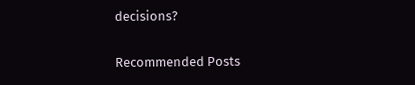decisions?

Recommended Posts